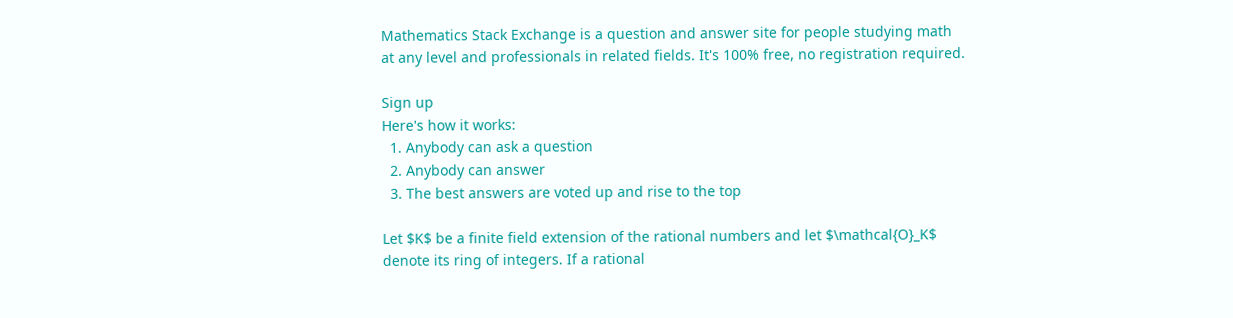Mathematics Stack Exchange is a question and answer site for people studying math at any level and professionals in related fields. It's 100% free, no registration required.

Sign up
Here's how it works:
  1. Anybody can ask a question
  2. Anybody can answer
  3. The best answers are voted up and rise to the top

Let $K$ be a finite field extension of the rational numbers and let $\mathcal{O}_K$ denote its ring of integers. If a rational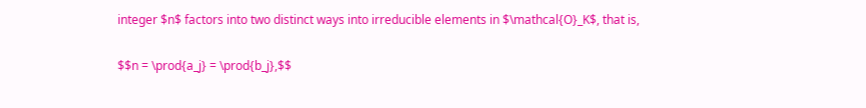integer $n$ factors into two distinct ways into irreducible elements in $\mathcal{O}_K$, that is,

$$n = \prod{a_j} = \prod{b_j},$$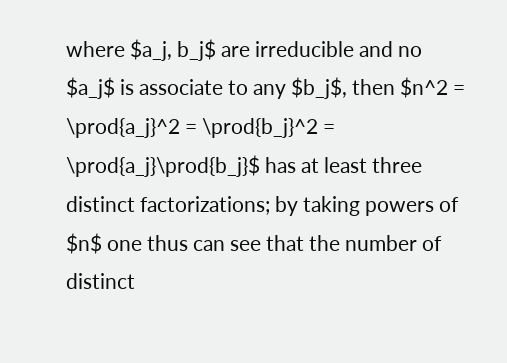where $a_j, b_j$ are irreducible and no $a_j$ is associate to any $b_j$, then $n^2 = \prod{a_j}^2 = \prod{b_j}^2 = \prod{a_j}\prod{b_j}$ has at least three distinct factorizations; by taking powers of $n$ one thus can see that the number of distinct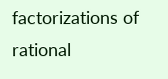factorizations of rational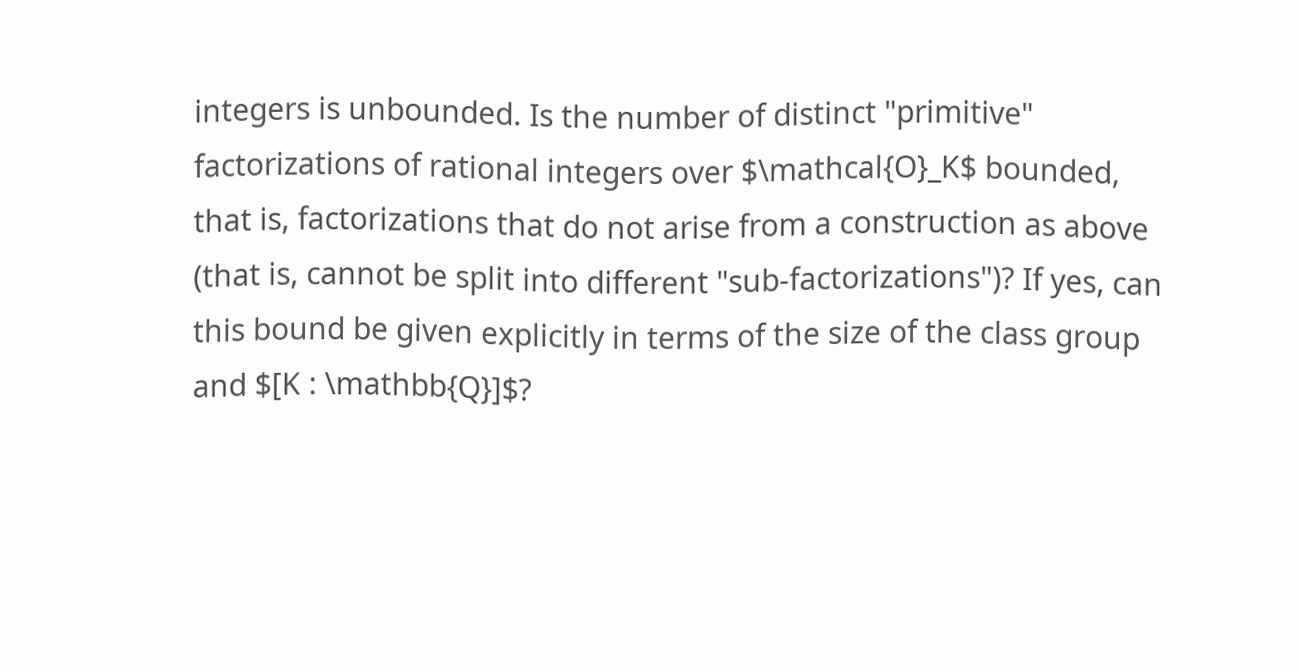integers is unbounded. Is the number of distinct "primitive" factorizations of rational integers over $\mathcal{O}_K$ bounded, that is, factorizations that do not arise from a construction as above (that is, cannot be split into different "sub-factorizations")? If yes, can this bound be given explicitly in terms of the size of the class group and $[K : \mathbb{Q}]$?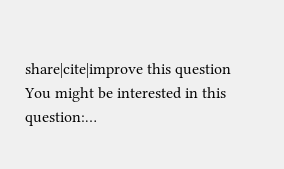share|cite|improve this question
You might be interested in this question:…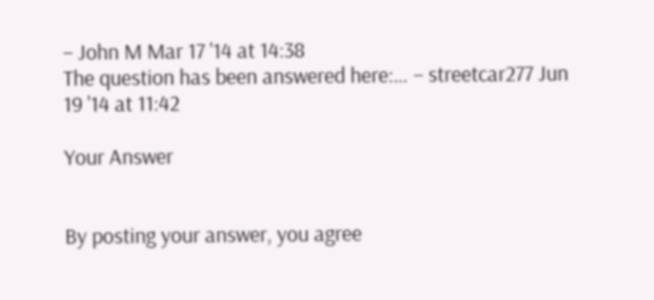– John M Mar 17 '14 at 14:38
The question has been answered here:… – streetcar277 Jun 19 '14 at 11:42

Your Answer


By posting your answer, you agree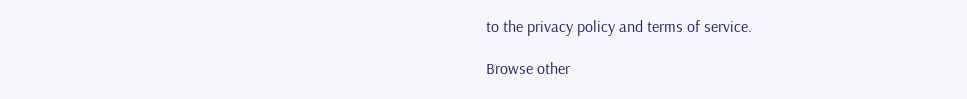to the privacy policy and terms of service.

Browse other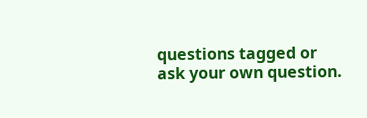questions tagged or ask your own question.